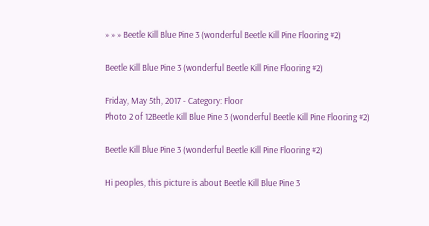» » » Beetle Kill Blue Pine 3 (wonderful Beetle Kill Pine Flooring #2)

Beetle Kill Blue Pine 3 (wonderful Beetle Kill Pine Flooring #2)

Friday, May 5th, 2017 - Category: Floor
Photo 2 of 12Beetle Kill Blue Pine 3 (wonderful Beetle Kill Pine Flooring #2)

Beetle Kill Blue Pine 3 (wonderful Beetle Kill Pine Flooring #2)

Hi peoples, this picture is about Beetle Kill Blue Pine 3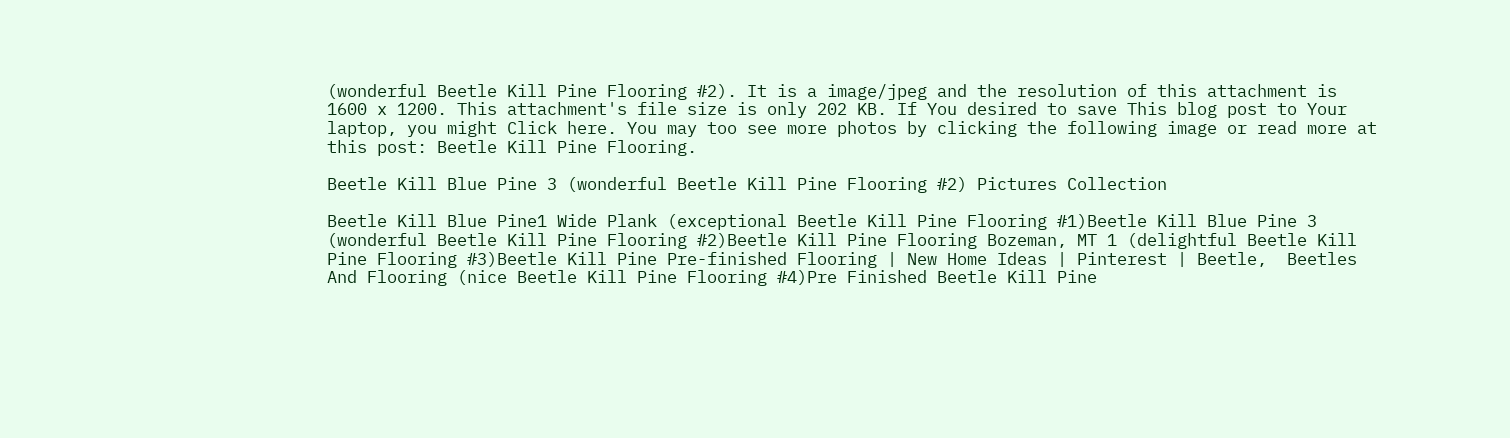(wonderful Beetle Kill Pine Flooring #2). It is a image/jpeg and the resolution of this attachment is 1600 x 1200. This attachment's file size is only 202 KB. If You desired to save This blog post to Your laptop, you might Click here. You may too see more photos by clicking the following image or read more at this post: Beetle Kill Pine Flooring.

Beetle Kill Blue Pine 3 (wonderful Beetle Kill Pine Flooring #2) Pictures Collection

Beetle Kill Blue Pine1 Wide Plank (exceptional Beetle Kill Pine Flooring #1)Beetle Kill Blue Pine 3 (wonderful Beetle Kill Pine Flooring #2)Beetle Kill Pine Flooring Bozeman, MT 1 (delightful Beetle Kill Pine Flooring #3)Beetle Kill Pine Pre-finished Flooring | New Home Ideas | Pinterest | Beetle,  Beetles And Flooring (nice Beetle Kill Pine Flooring #4)Pre Finished Beetle Kill Pine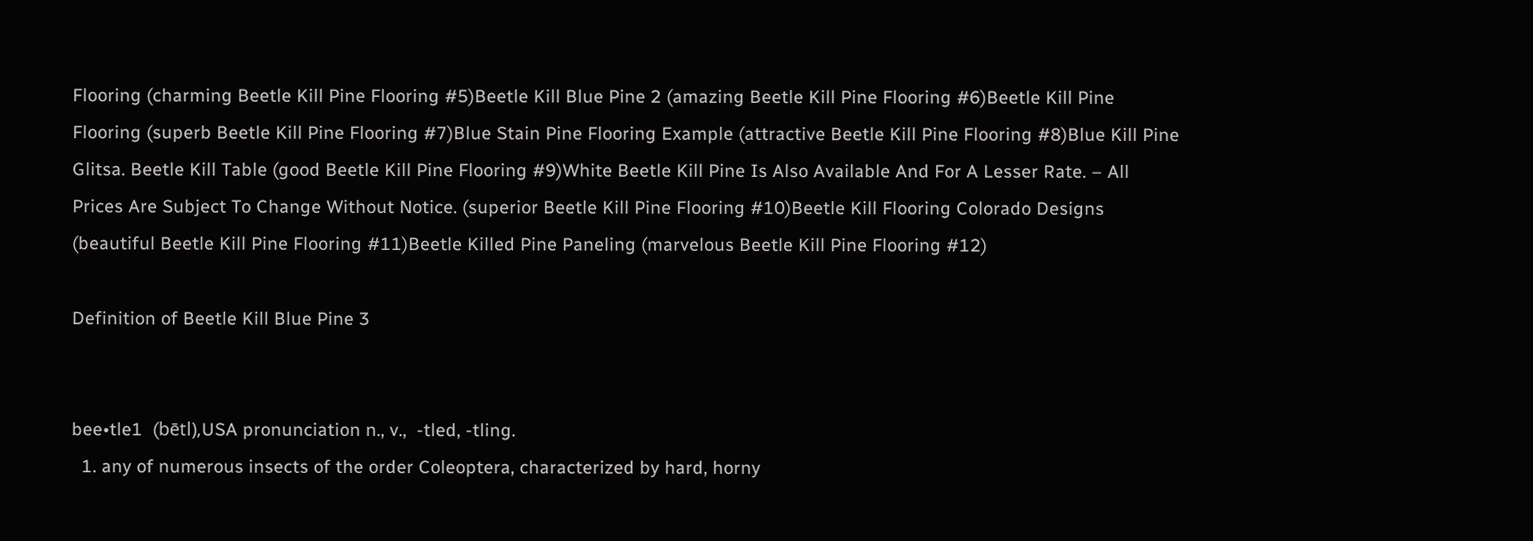Flooring (charming Beetle Kill Pine Flooring #5)Beetle Kill Blue Pine 2 (amazing Beetle Kill Pine Flooring #6)Beetle Kill Pine Flooring (superb Beetle Kill Pine Flooring #7)Blue Stain Pine Flooring Example (attractive Beetle Kill Pine Flooring #8)Blue Kill Pine Glitsa. Beetle Kill Table (good Beetle Kill Pine Flooring #9)White Beetle Kill Pine Is Also Available And For A Lesser Rate. – All  Prices Are Subject To Change Without Notice. (superior Beetle Kill Pine Flooring #10)Beetle Kill Flooring Colorado Designs (beautiful Beetle Kill Pine Flooring #11)Beetle Killed Pine Paneling (marvelous Beetle Kill Pine Flooring #12)

Definition of Beetle Kill Blue Pine 3


bee•tle1  (bētl),USA pronunciation n., v.,  -tled, -tling.
  1. any of numerous insects of the order Coleoptera, characterized by hard, horny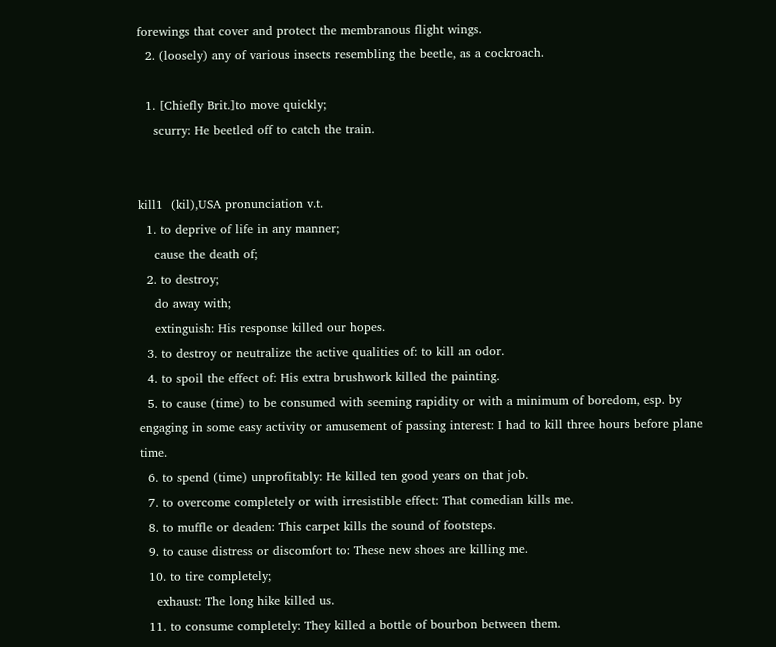forewings that cover and protect the membranous flight wings.
  2. (loosely) any of various insects resembling the beetle, as a cockroach.

  1. [Chiefly Brit.]to move quickly;
    scurry: He beetled off to catch the train.


kill1  (kil),USA pronunciation v.t.
  1. to deprive of life in any manner;
    cause the death of;
  2. to destroy;
    do away with;
    extinguish: His response killed our hopes.
  3. to destroy or neutralize the active qualities of: to kill an odor.
  4. to spoil the effect of: His extra brushwork killed the painting.
  5. to cause (time) to be consumed with seeming rapidity or with a minimum of boredom, esp. by engaging in some easy activity or amusement of passing interest: I had to kill three hours before plane time.
  6. to spend (time) unprofitably: He killed ten good years on that job.
  7. to overcome completely or with irresistible effect: That comedian kills me.
  8. to muffle or deaden: This carpet kills the sound of footsteps.
  9. to cause distress or discomfort to: These new shoes are killing me.
  10. to tire completely;
    exhaust: The long hike killed us.
  11. to consume completely: They killed a bottle of bourbon between them.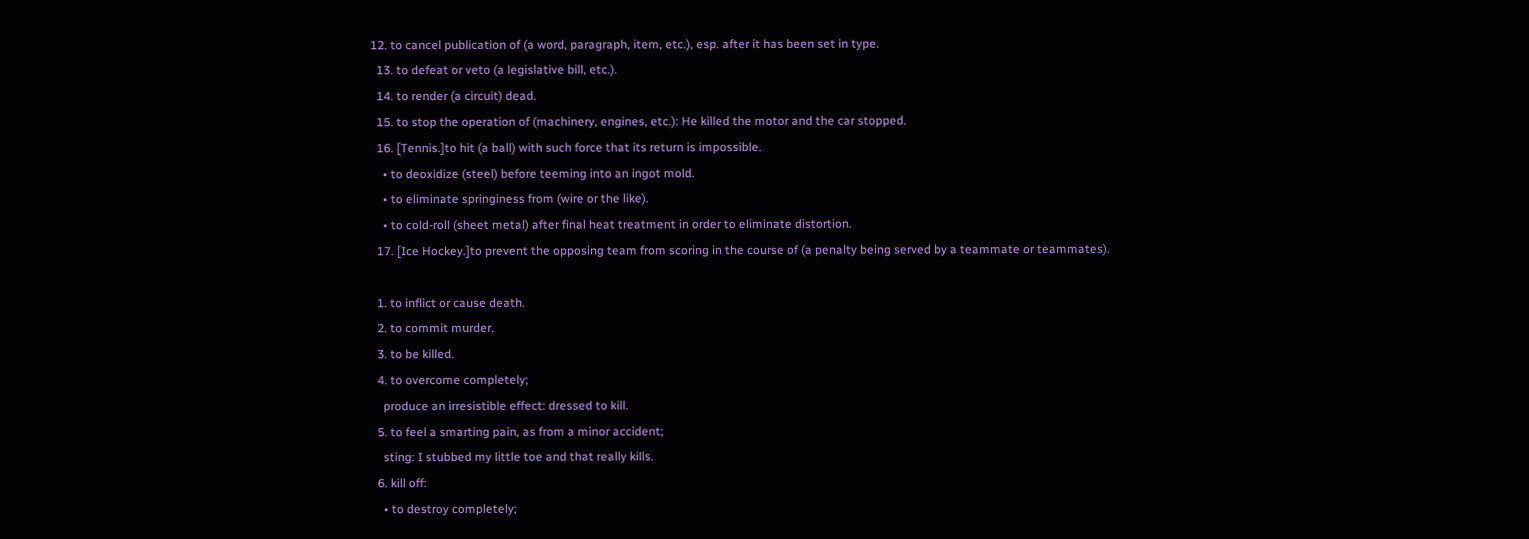12. to cancel publication of (a word, paragraph, item, etc.), esp. after it has been set in type.
  13. to defeat or veto (a legislative bill, etc.).
  14. to render (a circuit) dead.
  15. to stop the operation of (machinery, engines, etc.): He killed the motor and the car stopped.
  16. [Tennis.]to hit (a ball) with such force that its return is impossible.
    • to deoxidize (steel) before teeming into an ingot mold.
    • to eliminate springiness from (wire or the like).
    • to cold-roll (sheet metal) after final heat treatment in order to eliminate distortion.
  17. [Ice Hockey.]to prevent the opposing team from scoring in the course of (a penalty being served by a teammate or teammates).

  1. to inflict or cause death.
  2. to commit murder.
  3. to be killed.
  4. to overcome completely;
    produce an irresistible effect: dressed to kill.
  5. to feel a smarting pain, as from a minor accident;
    sting: I stubbed my little toe and that really kills.
  6. kill off:
    • to destroy completely;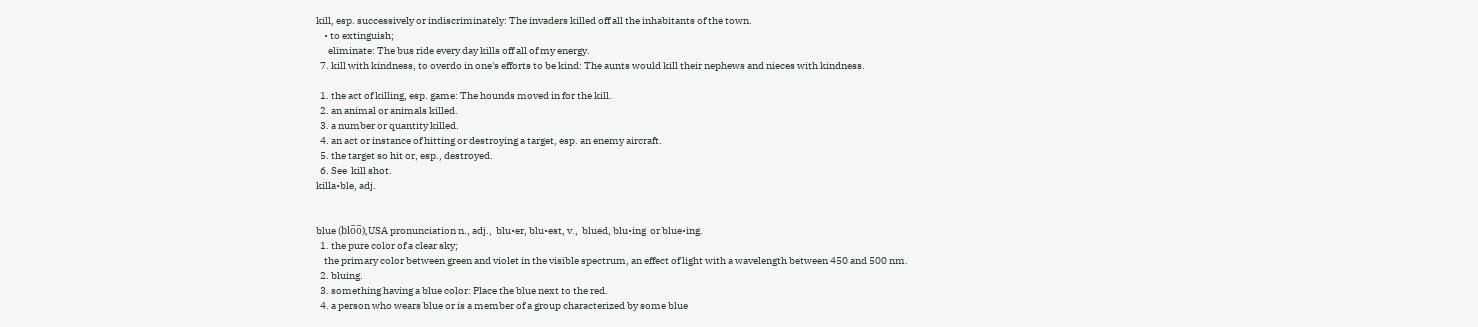kill, esp. successively or indiscriminately: The invaders killed off all the inhabitants of the town.
    • to extinguish;
      eliminate: The bus ride every day kills off all of my energy.
  7. kill with kindness, to overdo in one's efforts to be kind: The aunts would kill their nephews and nieces with kindness.

  1. the act of killing, esp. game: The hounds moved in for the kill.
  2. an animal or animals killed.
  3. a number or quantity killed.
  4. an act or instance of hitting or destroying a target, esp. an enemy aircraft.
  5. the target so hit or, esp., destroyed.
  6. See  kill shot.
killa•ble, adj.


blue (blo̅o̅),USA pronunciation n., adj.,  blu•er, blu•est, v.,  blued, blu•ing  or blue•ing.
  1. the pure color of a clear sky;
    the primary color between green and violet in the visible spectrum, an effect of light with a wavelength between 450 and 500 nm.
  2. bluing.
  3. something having a blue color: Place the blue next to the red.
  4. a person who wears blue or is a member of a group characterized by some blue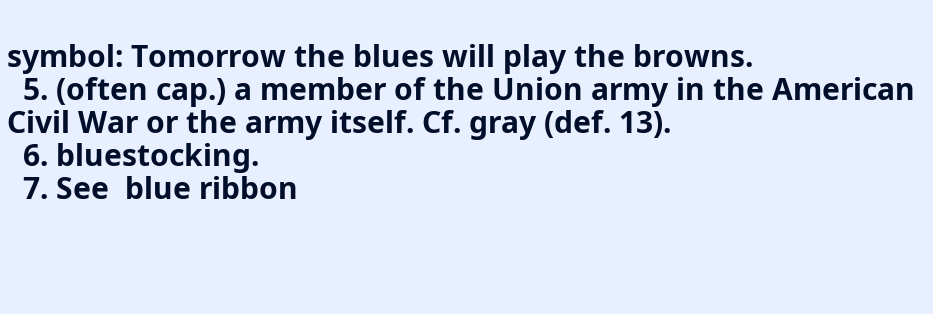symbol: Tomorrow the blues will play the browns.
  5. (often cap.) a member of the Union army in the American Civil War or the army itself. Cf. gray (def. 13).
  6. bluestocking.
  7. See  blue ribbon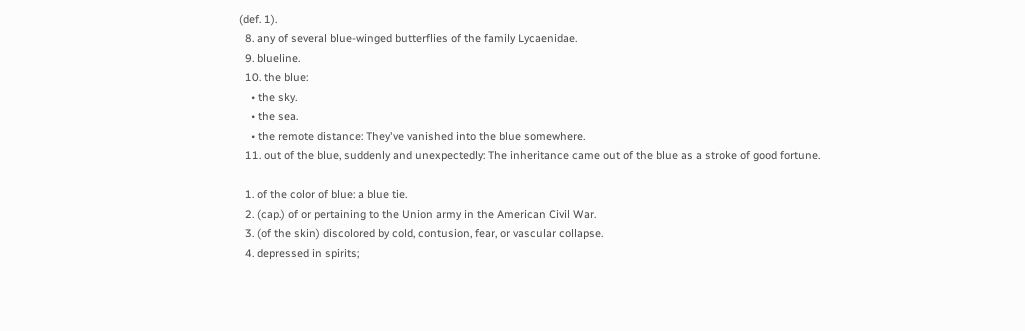(def. 1).
  8. any of several blue-winged butterflies of the family Lycaenidae.
  9. blueline.
  10. the blue:
    • the sky.
    • the sea.
    • the remote distance: They've vanished into the blue somewhere.
  11. out of the blue, suddenly and unexpectedly: The inheritance came out of the blue as a stroke of good fortune.

  1. of the color of blue: a blue tie.
  2. (cap.) of or pertaining to the Union army in the American Civil War.
  3. (of the skin) discolored by cold, contusion, fear, or vascular collapse.
  4. depressed in spirits;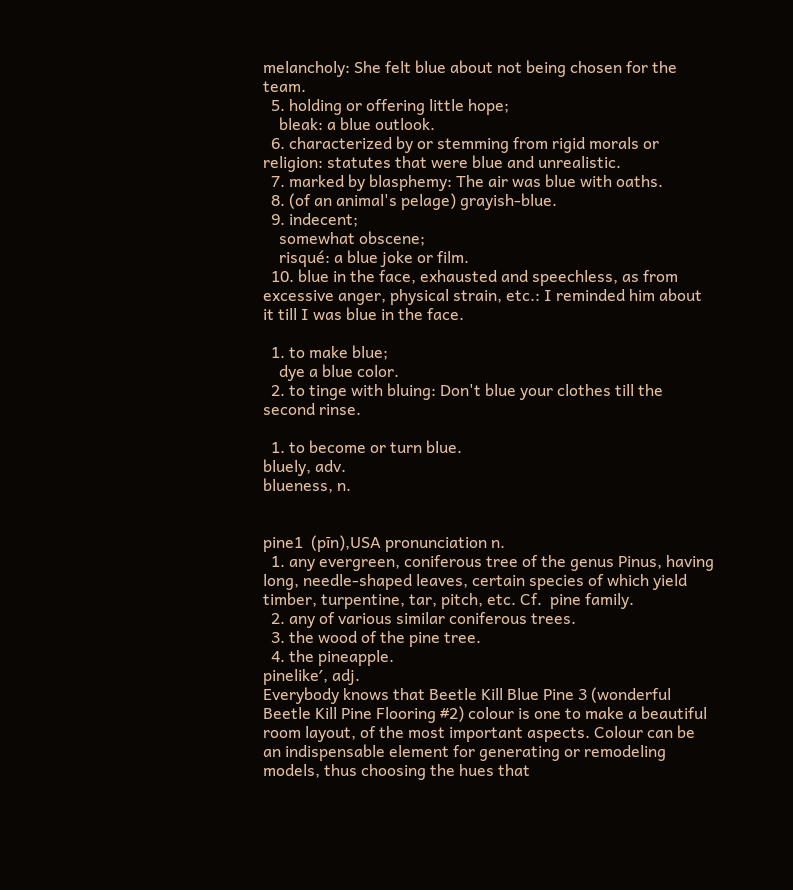melancholy: She felt blue about not being chosen for the team.
  5. holding or offering little hope;
    bleak: a blue outlook.
  6. characterized by or stemming from rigid morals or religion: statutes that were blue and unrealistic.
  7. marked by blasphemy: The air was blue with oaths.
  8. (of an animal's pelage) grayish-blue.
  9. indecent;
    somewhat obscene;
    risqué: a blue joke or film.
  10. blue in the face, exhausted and speechless, as from excessive anger, physical strain, etc.: I reminded him about it till I was blue in the face.

  1. to make blue;
    dye a blue color.
  2. to tinge with bluing: Don't blue your clothes till the second rinse.

  1. to become or turn blue.
bluely, adv.
blueness, n.


pine1  (pīn),USA pronunciation n.
  1. any evergreen, coniferous tree of the genus Pinus, having long, needle-shaped leaves, certain species of which yield timber, turpentine, tar, pitch, etc. Cf.  pine family.
  2. any of various similar coniferous trees.
  3. the wood of the pine tree.
  4. the pineapple.
pinelike′, adj.
Everybody knows that Beetle Kill Blue Pine 3 (wonderful Beetle Kill Pine Flooring #2) colour is one to make a beautiful room layout, of the most important aspects. Colour can be an indispensable element for generating or remodeling models, thus choosing the hues that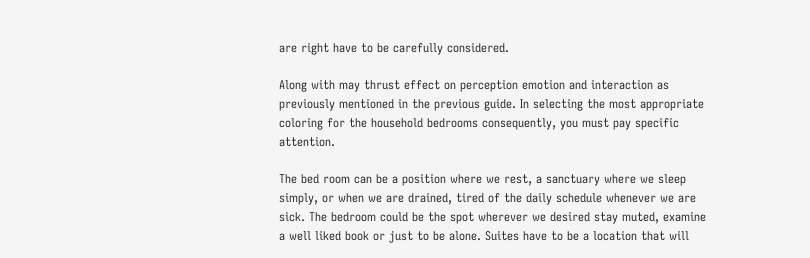are right have to be carefully considered.

Along with may thrust effect on perception emotion and interaction as previously mentioned in the previous guide. In selecting the most appropriate coloring for the household bedrooms consequently, you must pay specific attention.

The bed room can be a position where we rest, a sanctuary where we sleep simply, or when we are drained, tired of the daily schedule whenever we are sick. The bedroom could be the spot wherever we desired stay muted, examine a well liked book or just to be alone. Suites have to be a location that will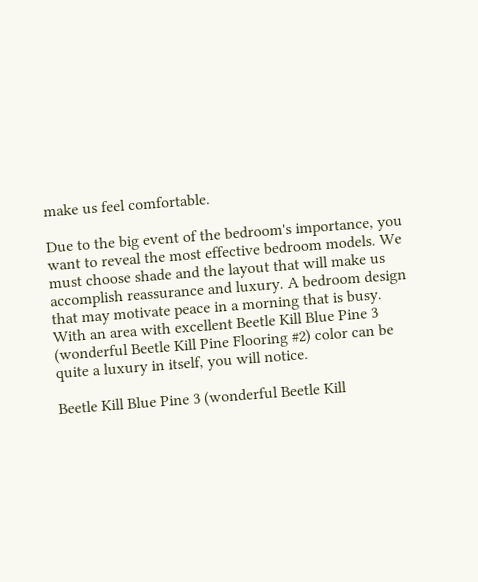make us feel comfortable.

Due to the big event of the bedroom's importance, you want to reveal the most effective bedroom models. We must choose shade and the layout that will make us accomplish reassurance and luxury. A bedroom design that may motivate peace in a morning that is busy. With an area with excellent Beetle Kill Blue Pine 3 (wonderful Beetle Kill Pine Flooring #2) color can be quite a luxury in itself, you will notice.

Beetle Kill Blue Pine 3 (wonderful Beetle Kill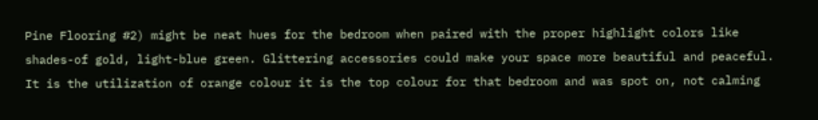Pine Flooring #2) might be neat hues for the bedroom when paired with the proper highlight colors like shades-of gold, light-blue green. Glittering accessories could make your space more beautiful and peaceful. It is the utilization of orange colour it is the top colour for that bedroom and was spot on, not calming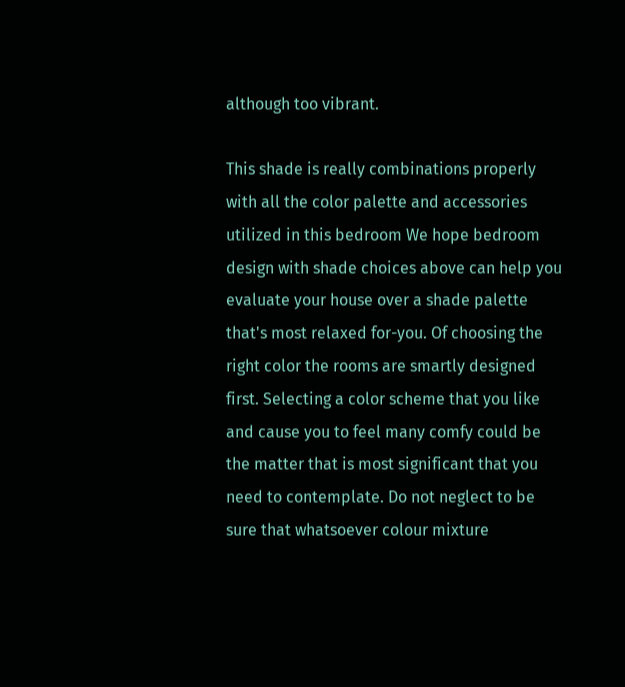although too vibrant.

This shade is really combinations properly with all the color palette and accessories utilized in this bedroom We hope bedroom design with shade choices above can help you evaluate your house over a shade palette that's most relaxed for-you. Of choosing the right color the rooms are smartly designed first. Selecting a color scheme that you like and cause you to feel many comfy could be the matter that is most significant that you need to contemplate. Do not neglect to be sure that whatsoever colour mixture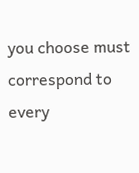you choose must correspond to every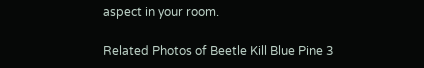aspect in your room.

Related Photos of Beetle Kill Blue Pine 3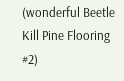(wonderful Beetle Kill Pine Flooring #2)